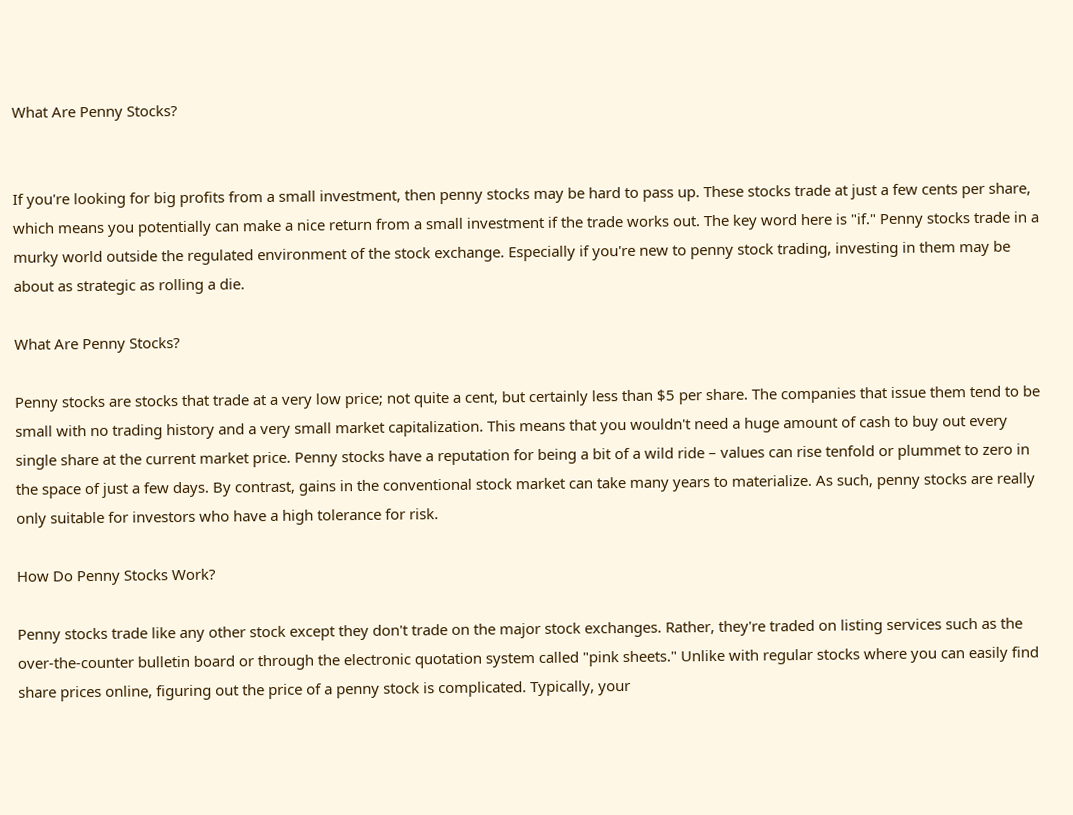What Are Penny Stocks?


If you're looking for big profits from a small investment, then penny stocks may be hard to pass up. These stocks trade at just a few cents per share, which means you potentially can make a nice return from a small investment if the trade works out. The key word here is "if." Penny stocks trade in a murky world outside the regulated environment of the stock exchange. Especially if you're new to penny stock trading, investing in them may be about as strategic as rolling a die.

What Are Penny Stocks?

Penny stocks are stocks that trade at a very low price; not quite a cent, but certainly less than $5 per share. The companies that issue them tend to be small with no trading history and a very small market capitalization. This means that you wouldn't need a huge amount of cash to buy out every single share at the current market price. Penny stocks have a reputation for being a bit of a wild ride – values can rise tenfold or plummet to zero in the space of just a few days. By contrast, gains in the conventional stock market can take many years to materialize. As such, penny stocks are really only suitable for investors who have a high tolerance for risk.

How Do Penny Stocks Work?

Penny stocks trade like any other stock except they don't trade on the major stock exchanges. Rather, they're traded on listing services such as the over-the-counter bulletin board or through the electronic quotation system called "pink sheets." Unlike with regular stocks where you can easily find share prices online, figuring out the price of a penny stock is complicated. Typically, your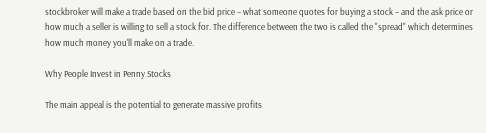stockbroker will make a trade based on the bid price – what someone quotes for buying a stock – and the ask price or how much a seller is willing to sell a stock for. The difference between the two is called the "spread" which determines how much money you'll make on a trade.

Why People Invest in Penny Stocks

The main appeal is the potential to generate massive profits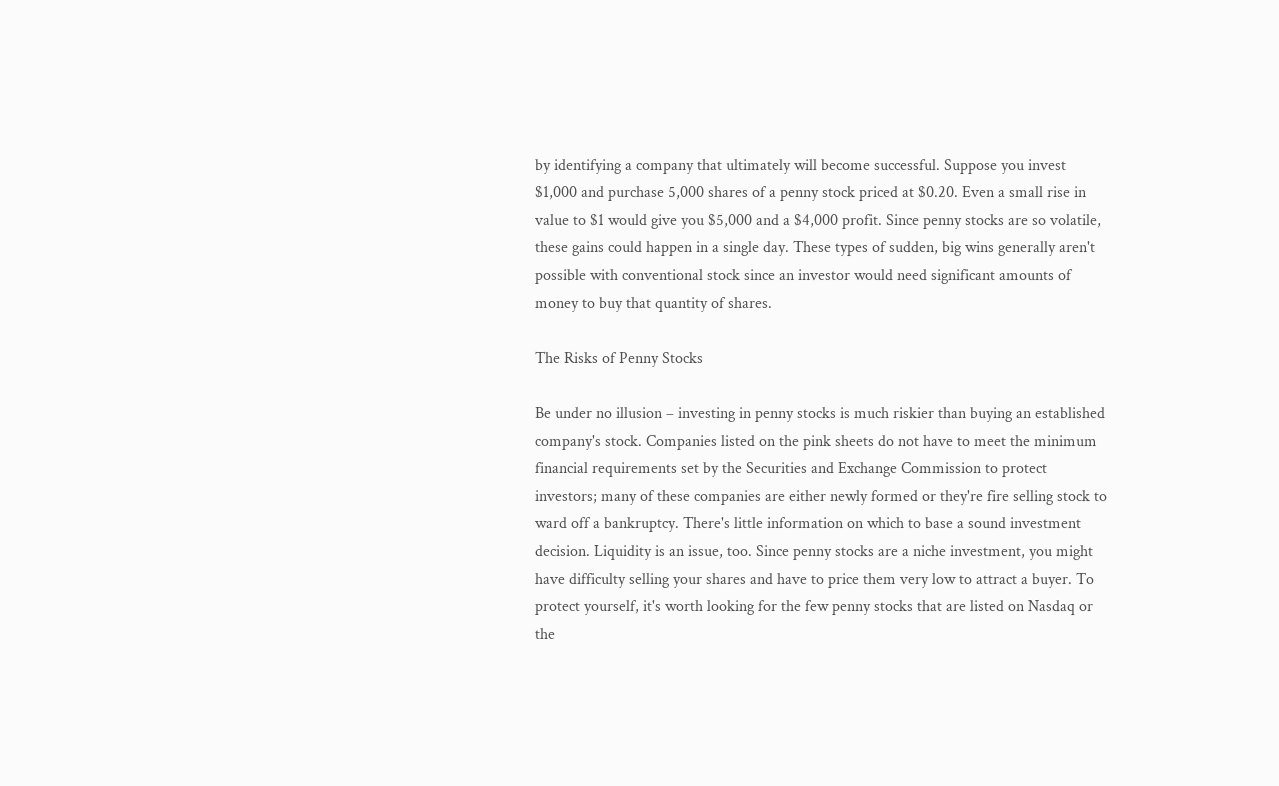by identifying a company that ultimately will become successful. Suppose you invest $1,000 and purchase 5,000 shares of a penny stock priced at $0.20. Even a small rise in value to $1 would give you $5,000 and a $4,000 profit. Since penny stocks are so volatile, these gains could happen in a single day. These types of sudden, big wins generally aren't possible with conventional stock since an investor would need significant amounts of money to buy that quantity of shares.

The Risks of Penny Stocks

Be under no illusion – investing in penny stocks is much riskier than buying an established company's stock. Companies listed on the pink sheets do not have to meet the minimum financial requirements set by the Securities and Exchange Commission to protect investors; many of these companies are either newly formed or they're fire selling stock to ward off a bankruptcy. There's little information on which to base a sound investment decision. Liquidity is an issue, too. Since penny stocks are a niche investment, you might have difficulty selling your shares and have to price them very low to attract a buyer. To protect yourself, it's worth looking for the few penny stocks that are listed on Nasdaq or the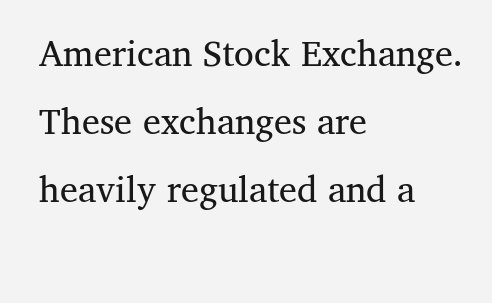American Stock Exchange. These exchanges are heavily regulated and a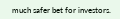much safer bet for investors.